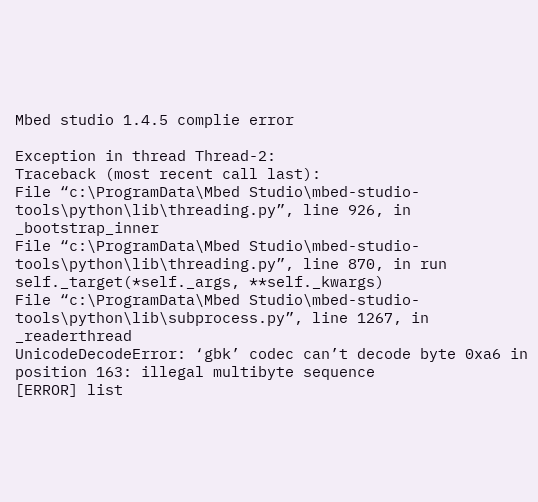Mbed studio 1.4.5 complie error

Exception in thread Thread-2:
Traceback (most recent call last):
File “c:\ProgramData\Mbed Studio\mbed-studio-tools\python\lib\threading.py”, line 926, in _bootstrap_inner
File “c:\ProgramData\Mbed Studio\mbed-studio-tools\python\lib\threading.py”, line 870, in run
self._target(*self._args, **self._kwargs)
File “c:\ProgramData\Mbed Studio\mbed-studio-tools\python\lib\subprocess.py”, line 1267, in _readerthread
UnicodeDecodeError: ‘gbk’ codec can’t decode byte 0xa6 in position 163: illegal multibyte sequence
[ERROR] list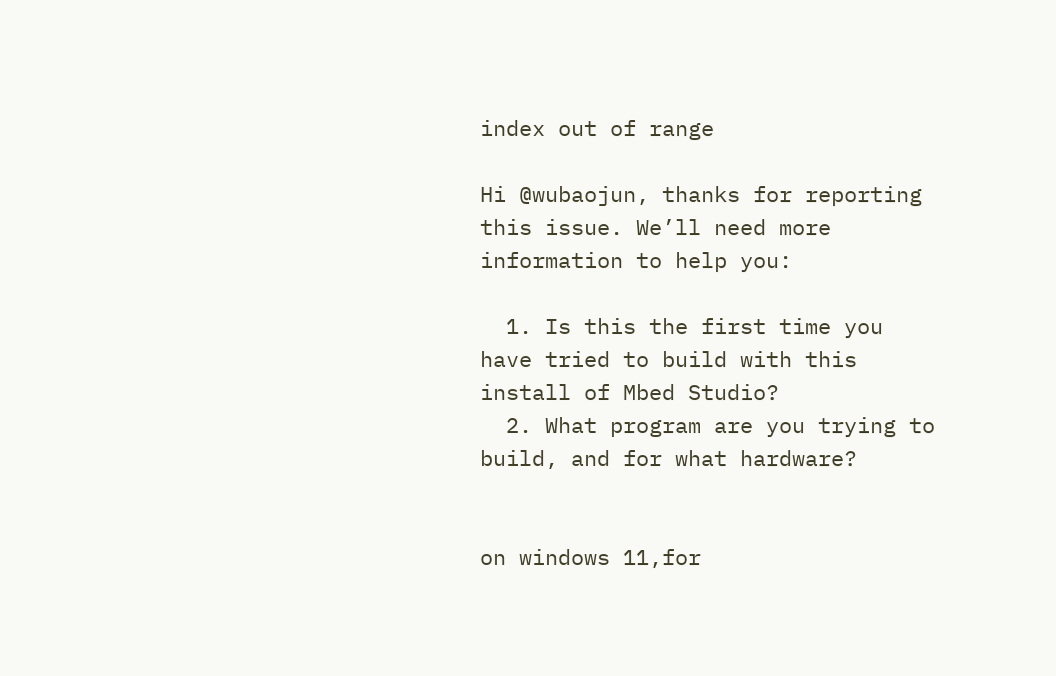index out of range

Hi @wubaojun, thanks for reporting this issue. We’ll need more information to help you:

  1. Is this the first time you have tried to build with this install of Mbed Studio?
  2. What program are you trying to build, and for what hardware?


on windows 11,for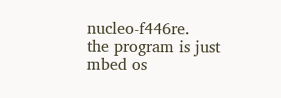nucleo-f446re.
the program is just mbed os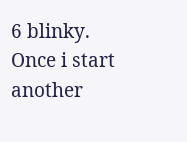6 blinky.
Once i start another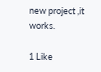new project ,it works.

1 Like